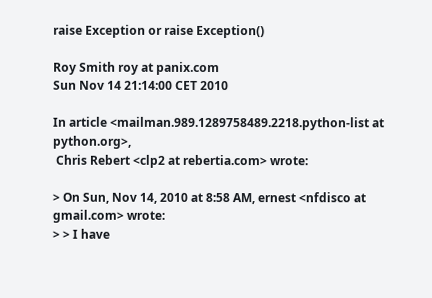raise Exception or raise Exception()

Roy Smith roy at panix.com
Sun Nov 14 21:14:00 CET 2010

In article <mailman.989.1289758489.2218.python-list at python.org>,
 Chris Rebert <clp2 at rebertia.com> wrote:

> On Sun, Nov 14, 2010 at 8:58 AM, ernest <nfdisco at gmail.com> wrote:
> > I have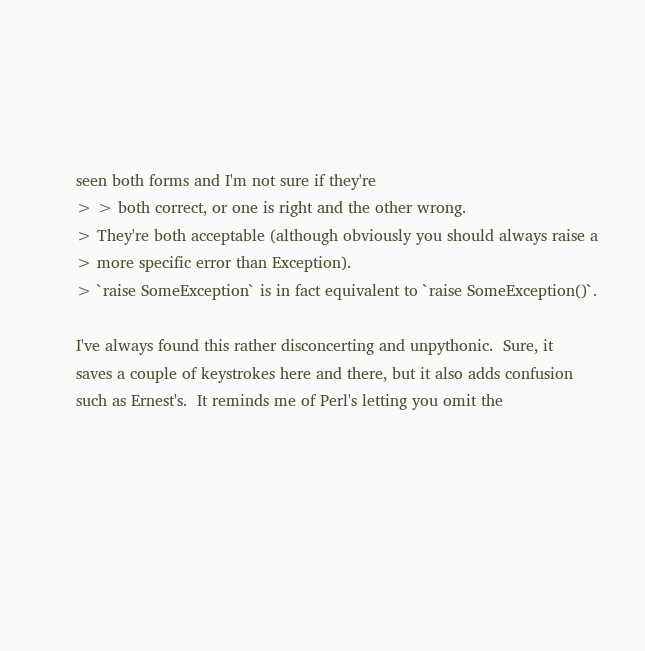seen both forms and I'm not sure if they're
> > both correct, or one is right and the other wrong.
> They're both acceptable (although obviously you should always raise a
> more specific error than Exception).
> `raise SomeException` is in fact equivalent to `raise SomeException()`.

I've always found this rather disconcerting and unpythonic.  Sure, it
saves a couple of keystrokes here and there, but it also adds confusion
such as Ernest's.  It reminds me of Perl's letting you omit the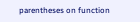parentheses on function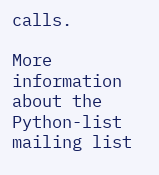calls.

More information about the Python-list mailing list